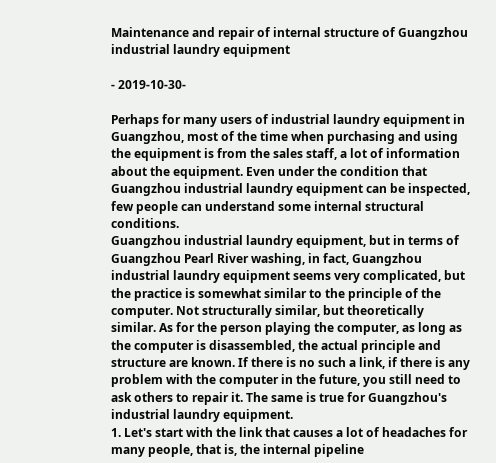Maintenance and repair of internal structure of Guangzhou industrial laundry equipment

- 2019-10-30-

Perhaps for many users of industrial laundry equipment in Guangzhou, most of the time when purchasing and using the equipment is from the sales staff, a lot of information about the equipment. Even under the condition that Guangzhou industrial laundry equipment can be inspected, few people can understand some internal structural conditions.
Guangzhou industrial laundry equipment, but in terms of Guangzhou Pearl River washing, in fact, Guangzhou industrial laundry equipment seems very complicated, but the practice is somewhat similar to the principle of the computer. Not structurally similar, but theoretically similar. As for the person playing the computer, as long as the computer is disassembled, the actual principle and structure are known. If there is no such a link, if there is any problem with the computer in the future, you still need to ask others to repair it. The same is true for Guangzhou's industrial laundry equipment.
1. Let's start with the link that causes a lot of headaches for many people, that is, the internal pipeline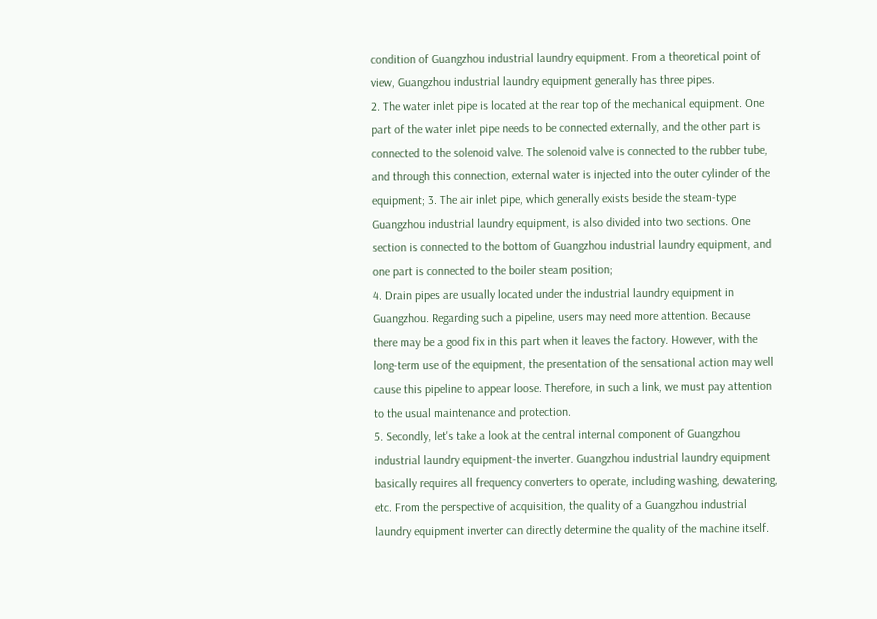condition of Guangzhou industrial laundry equipment. From a theoretical point of view, Guangzhou industrial laundry equipment generally has three pipes.
2. The water inlet pipe is located at the rear top of the mechanical equipment. One part of the water inlet pipe needs to be connected externally, and the other part is connected to the solenoid valve. The solenoid valve is connected to the rubber tube, and through this connection, external water is injected into the outer cylinder of the equipment; 3. The air inlet pipe, which generally exists beside the steam-type Guangzhou industrial laundry equipment, is also divided into two sections. One section is connected to the bottom of Guangzhou industrial laundry equipment, and one part is connected to the boiler steam position;
4. Drain pipes are usually located under the industrial laundry equipment in Guangzhou. Regarding such a pipeline, users may need more attention. Because there may be a good fix in this part when it leaves the factory. However, with the long-term use of the equipment, the presentation of the sensational action may well cause this pipeline to appear loose. Therefore, in such a link, we must pay attention to the usual maintenance and protection.
5. Secondly, let's take a look at the central internal component of Guangzhou industrial laundry equipment-the inverter. Guangzhou industrial laundry equipment basically requires all frequency converters to operate, including washing, dewatering, etc. From the perspective of acquisition, the quality of a Guangzhou industrial laundry equipment inverter can directly determine the quality of the machine itself.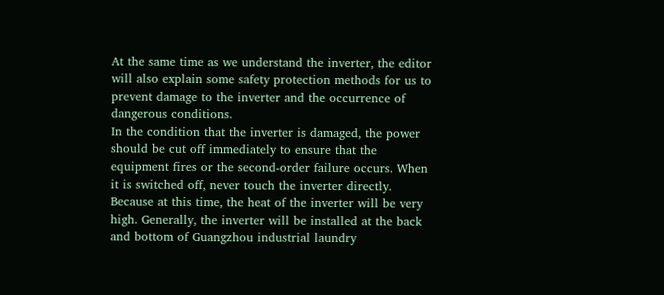At the same time as we understand the inverter, the editor will also explain some safety protection methods for us to prevent damage to the inverter and the occurrence of dangerous conditions.
In the condition that the inverter is damaged, the power should be cut off immediately to ensure that the equipment fires or the second-order failure occurs. When it is switched off, never touch the inverter directly. Because at this time, the heat of the inverter will be very high. Generally, the inverter will be installed at the back and bottom of Guangzhou industrial laundry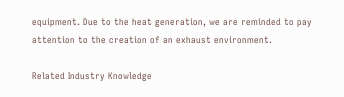equipment. Due to the heat generation, we are reminded to pay attention to the creation of an exhaust environment.

Related Industry Knowledge